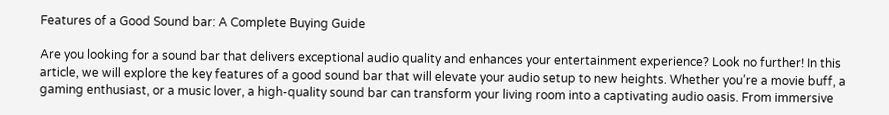Features of a Good Sound bar: A Complete Buying Guide

Are you looking for a sound bar that delivers exceptional audio quality and enhances your entertainment experience? Look no further! In this article, we will explore the key features of a good sound bar that will elevate your audio setup to new heights. Whether you’re a movie buff, a gaming enthusiast, or a music lover, a high-quality sound bar can transform your living room into a captivating audio oasis. From immersive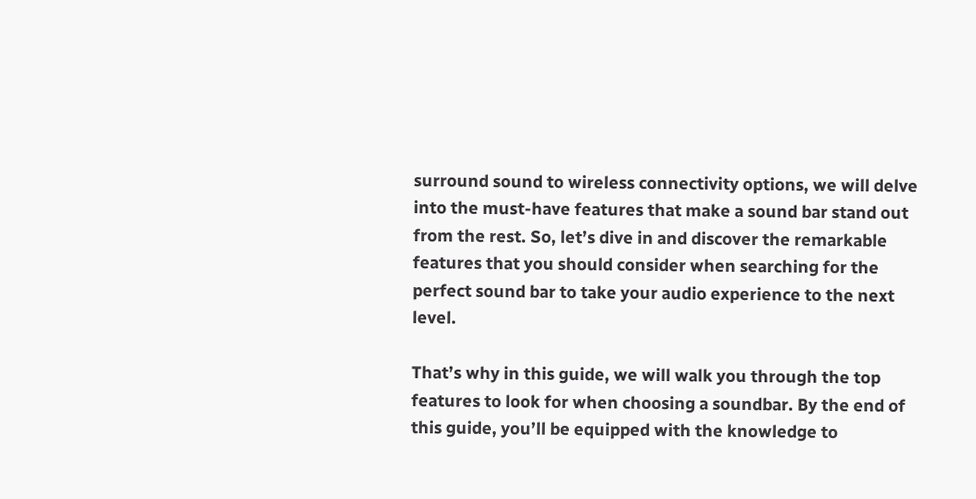surround sound to wireless connectivity options, we will delve into the must-have features that make a sound bar stand out from the rest. So, let’s dive in and discover the remarkable features that you should consider when searching for the perfect sound bar to take your audio experience to the next level.

That’s why in this guide, we will walk you through the top features to look for when choosing a soundbar. By the end of this guide, you’ll be equipped with the knowledge to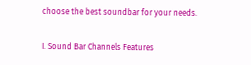choose the best soundbar for your needs.

I. Sound Bar Channels Features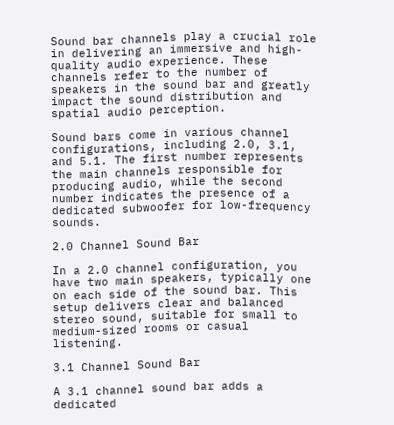Sound bar channels play a crucial role in delivering an immersive and high-quality audio experience. These channels refer to the number of speakers in the sound bar and greatly impact the sound distribution and spatial audio perception.

Sound bars come in various channel configurations, including 2.0, 3.1, and 5.1. The first number represents the main channels responsible for producing audio, while the second number indicates the presence of a dedicated subwoofer for low-frequency sounds.

2.0 Channel Sound Bar

In a 2.0 channel configuration, you have two main speakers, typically one on each side of the sound bar. This setup delivers clear and balanced stereo sound, suitable for small to medium-sized rooms or casual listening.

3.1 Channel Sound Bar

A 3.1 channel sound bar adds a dedicated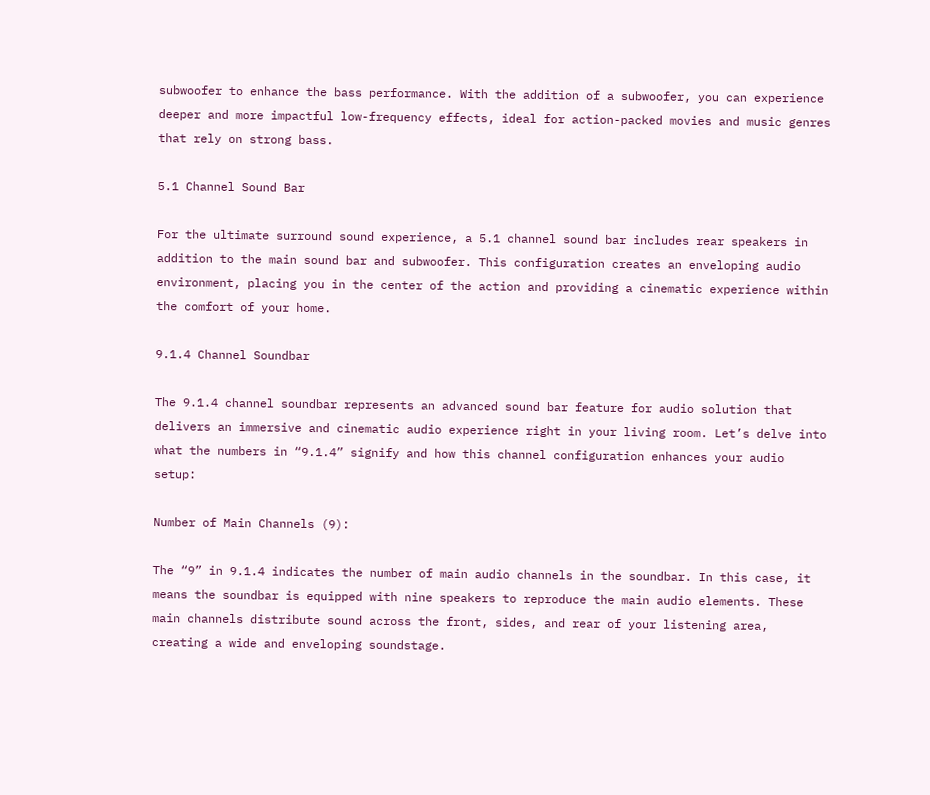subwoofer to enhance the bass performance. With the addition of a subwoofer, you can experience deeper and more impactful low-frequency effects, ideal for action-packed movies and music genres that rely on strong bass.

5.1 Channel Sound Bar

For the ultimate surround sound experience, a 5.1 channel sound bar includes rear speakers in addition to the main sound bar and subwoofer. This configuration creates an enveloping audio environment, placing you in the center of the action and providing a cinematic experience within the comfort of your home.

9.1.4 Channel Soundbar

The 9.1.4 channel soundbar represents an advanced sound bar feature for audio solution that delivers an immersive and cinematic audio experience right in your living room. Let’s delve into what the numbers in “9.1.4” signify and how this channel configuration enhances your audio setup:

Number of Main Channels (9):

The “9” in 9.1.4 indicates the number of main audio channels in the soundbar. In this case, it means the soundbar is equipped with nine speakers to reproduce the main audio elements. These main channels distribute sound across the front, sides, and rear of your listening area, creating a wide and enveloping soundstage.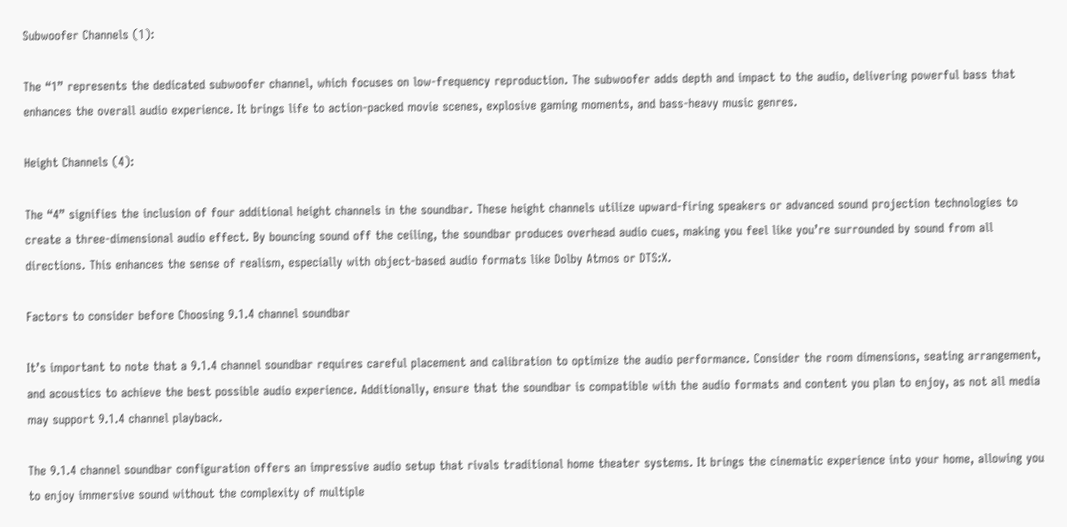Subwoofer Channels (1):

The “1” represents the dedicated subwoofer channel, which focuses on low-frequency reproduction. The subwoofer adds depth and impact to the audio, delivering powerful bass that enhances the overall audio experience. It brings life to action-packed movie scenes, explosive gaming moments, and bass-heavy music genres.

Height Channels (4):

The “4” signifies the inclusion of four additional height channels in the soundbar. These height channels utilize upward-firing speakers or advanced sound projection technologies to create a three-dimensional audio effect. By bouncing sound off the ceiling, the soundbar produces overhead audio cues, making you feel like you’re surrounded by sound from all directions. This enhances the sense of realism, especially with object-based audio formats like Dolby Atmos or DTS:X.

Factors to consider before Choosing 9.1.4 channel soundbar

It’s important to note that a 9.1.4 channel soundbar requires careful placement and calibration to optimize the audio performance. Consider the room dimensions, seating arrangement, and acoustics to achieve the best possible audio experience. Additionally, ensure that the soundbar is compatible with the audio formats and content you plan to enjoy, as not all media may support 9.1.4 channel playback.

The 9.1.4 channel soundbar configuration offers an impressive audio setup that rivals traditional home theater systems. It brings the cinematic experience into your home, allowing you to enjoy immersive sound without the complexity of multiple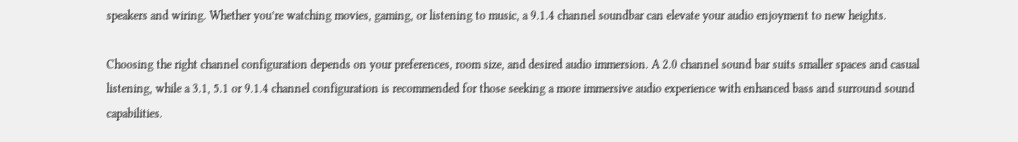speakers and wiring. Whether you’re watching movies, gaming, or listening to music, a 9.1.4 channel soundbar can elevate your audio enjoyment to new heights.

Choosing the right channel configuration depends on your preferences, room size, and desired audio immersion. A 2.0 channel sound bar suits smaller spaces and casual listening, while a 3.1, 5.1 or 9.1.4 channel configuration is recommended for those seeking a more immersive audio experience with enhanced bass and surround sound capabilities.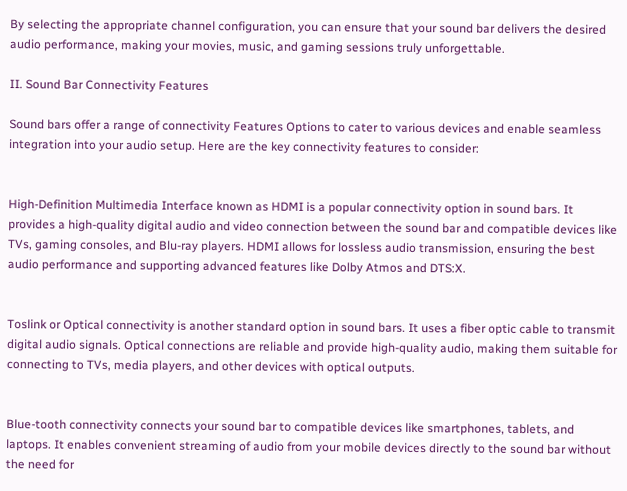By selecting the appropriate channel configuration, you can ensure that your sound bar delivers the desired audio performance, making your movies, music, and gaming sessions truly unforgettable.

II. Sound Bar Connectivity Features

Sound bars offer a range of connectivity Features Options to cater to various devices and enable seamless integration into your audio setup. Here are the key connectivity features to consider:


High-Definition Multimedia Interface known as HDMI is a popular connectivity option in sound bars. It provides a high-quality digital audio and video connection between the sound bar and compatible devices like TVs, gaming consoles, and Blu-ray players. HDMI allows for lossless audio transmission, ensuring the best audio performance and supporting advanced features like Dolby Atmos and DTS:X.


Toslink or Optical connectivity is another standard option in sound bars. It uses a fiber optic cable to transmit digital audio signals. Optical connections are reliable and provide high-quality audio, making them suitable for connecting to TVs, media players, and other devices with optical outputs.


Blue-tooth connectivity connects your sound bar to compatible devices like smartphones, tablets, and laptops. It enables convenient streaming of audio from your mobile devices directly to the sound bar without the need for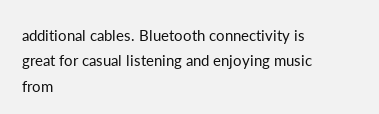additional cables. Bluetooth connectivity is great for casual listening and enjoying music from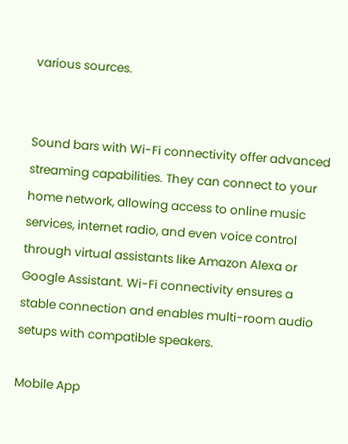various sources.


Sound bars with Wi-Fi connectivity offer advanced streaming capabilities. They can connect to your home network, allowing access to online music services, internet radio, and even voice control through virtual assistants like Amazon Alexa or Google Assistant. Wi-Fi connectivity ensures a stable connection and enables multi-room audio setups with compatible speakers.

Mobile App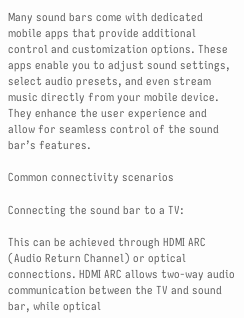Many sound bars come with dedicated mobile apps that provide additional control and customization options. These apps enable you to adjust sound settings, select audio presets, and even stream music directly from your mobile device. They enhance the user experience and allow for seamless control of the sound bar’s features.

Common connectivity scenarios

Connecting the sound bar to a TV:

This can be achieved through HDMI ARC (Audio Return Channel) or optical connections. HDMI ARC allows two-way audio communication between the TV and sound bar, while optical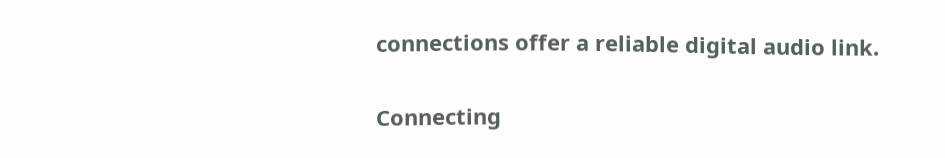connections offer a reliable digital audio link.

Connecting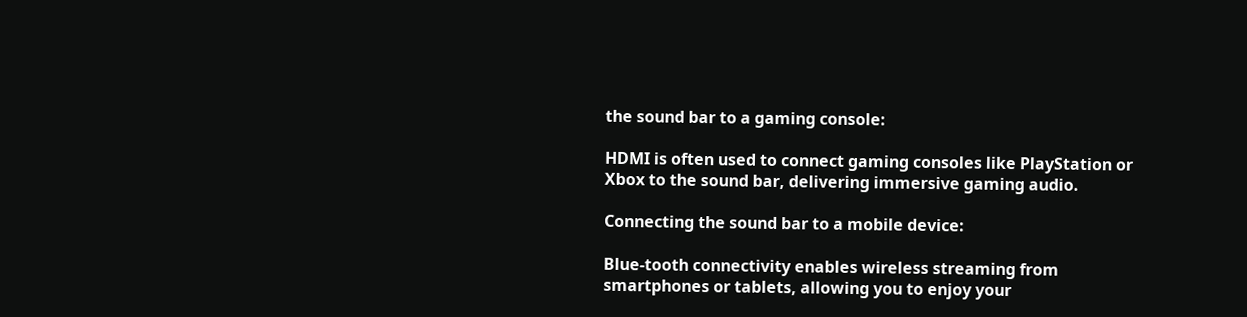the sound bar to a gaming console:

HDMI is often used to connect gaming consoles like PlayStation or Xbox to the sound bar, delivering immersive gaming audio.

Connecting the sound bar to a mobile device:

Blue-tooth connectivity enables wireless streaming from smartphones or tablets, allowing you to enjoy your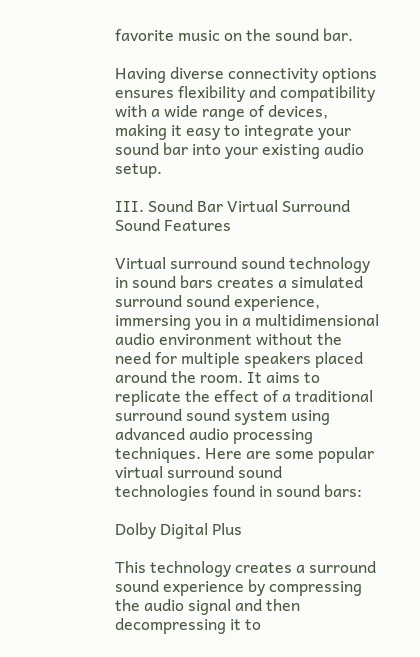favorite music on the sound bar.

Having diverse connectivity options ensures flexibility and compatibility with a wide range of devices, making it easy to integrate your sound bar into your existing audio setup.

III. Sound Bar Virtual Surround Sound Features

Virtual surround sound technology in sound bars creates a simulated surround sound experience, immersing you in a multidimensional audio environment without the need for multiple speakers placed around the room. It aims to replicate the effect of a traditional surround sound system using advanced audio processing techniques. Here are some popular virtual surround sound technologies found in sound bars:

Dolby Digital Plus

This technology creates a surround sound experience by compressing the audio signal and then decompressing it to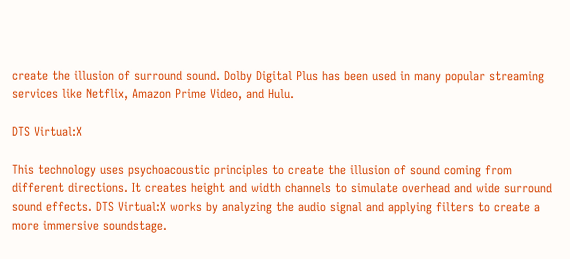create the illusion of surround sound. Dolby Digital Plus has been used in many popular streaming services like Netflix, Amazon Prime Video, and Hulu.

DTS Virtual:X

This technology uses psychoacoustic principles to create the illusion of sound coming from different directions. It creates height and width channels to simulate overhead and wide surround sound effects. DTS Virtual:X works by analyzing the audio signal and applying filters to create a more immersive soundstage.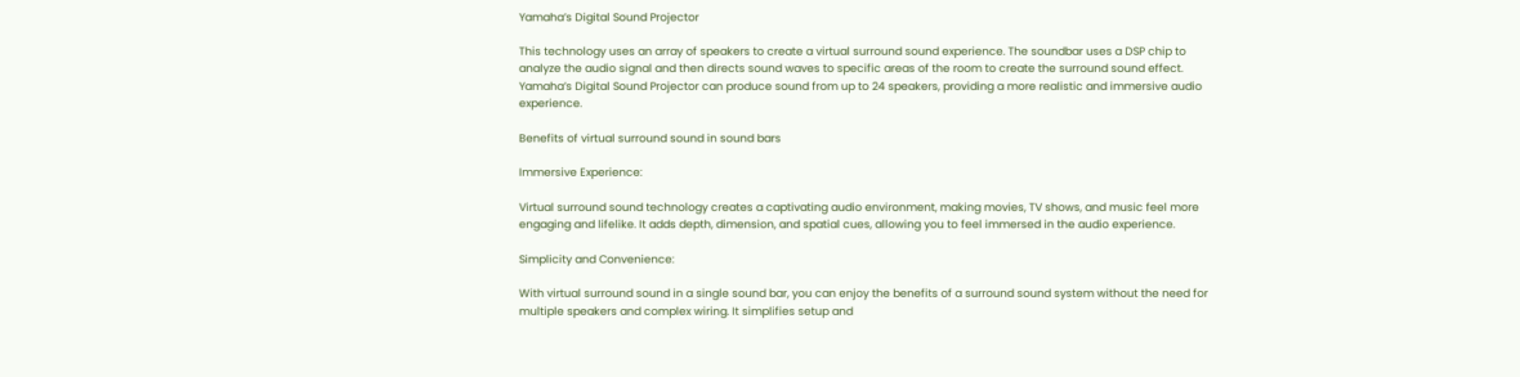Yamaha’s Digital Sound Projector

This technology uses an array of speakers to create a virtual surround sound experience. The soundbar uses a DSP chip to analyze the audio signal and then directs sound waves to specific areas of the room to create the surround sound effect. Yamaha’s Digital Sound Projector can produce sound from up to 24 speakers, providing a more realistic and immersive audio experience.

Benefits of virtual surround sound in sound bars

Immersive Experience:

Virtual surround sound technology creates a captivating audio environment, making movies, TV shows, and music feel more engaging and lifelike. It adds depth, dimension, and spatial cues, allowing you to feel immersed in the audio experience.

Simplicity and Convenience:

With virtual surround sound in a single sound bar, you can enjoy the benefits of a surround sound system without the need for multiple speakers and complex wiring. It simplifies setup and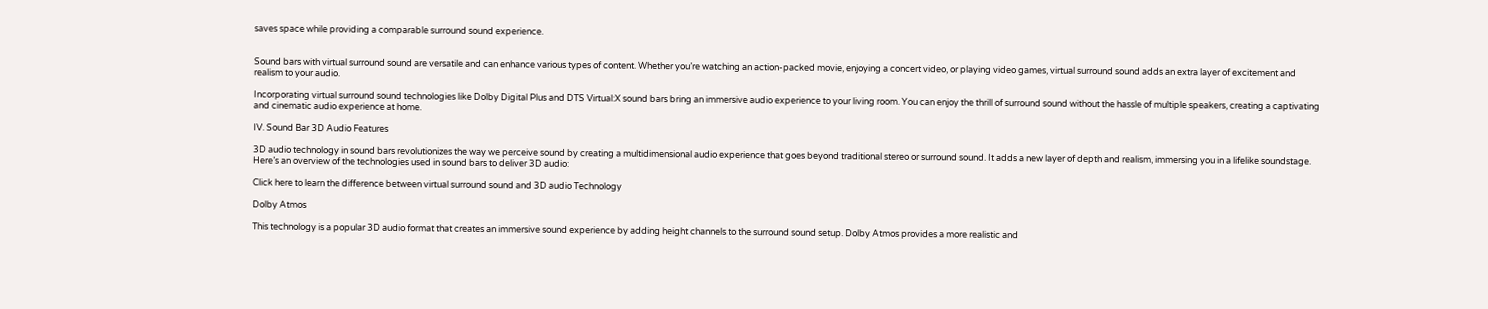saves space while providing a comparable surround sound experience.


Sound bars with virtual surround sound are versatile and can enhance various types of content. Whether you’re watching an action-packed movie, enjoying a concert video, or playing video games, virtual surround sound adds an extra layer of excitement and realism to your audio.

Incorporating virtual surround sound technologies like Dolby Digital Plus and DTS Virtual:X sound bars bring an immersive audio experience to your living room. You can enjoy the thrill of surround sound without the hassle of multiple speakers, creating a captivating and cinematic audio experience at home.

IV. Sound Bar 3D Audio Features

3D audio technology in sound bars revolutionizes the way we perceive sound by creating a multidimensional audio experience that goes beyond traditional stereo or surround sound. It adds a new layer of depth and realism, immersing you in a lifelike soundstage. Here’s an overview of the technologies used in sound bars to deliver 3D audio:

Click here to learn the difference between virtual surround sound and 3D audio Technology

Dolby Atmos

This technology is a popular 3D audio format that creates an immersive sound experience by adding height channels to the surround sound setup. Dolby Atmos provides a more realistic and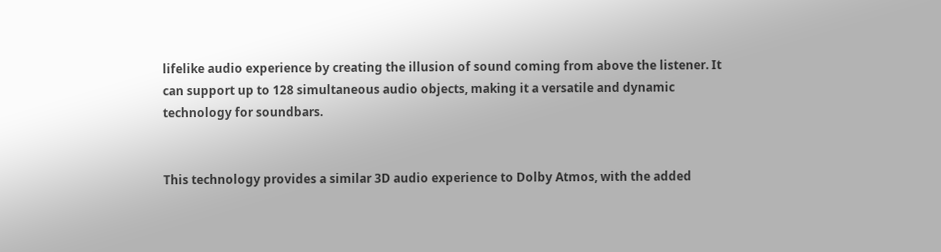lifelike audio experience by creating the illusion of sound coming from above the listener. It can support up to 128 simultaneous audio objects, making it a versatile and dynamic technology for soundbars.


This technology provides a similar 3D audio experience to Dolby Atmos, with the added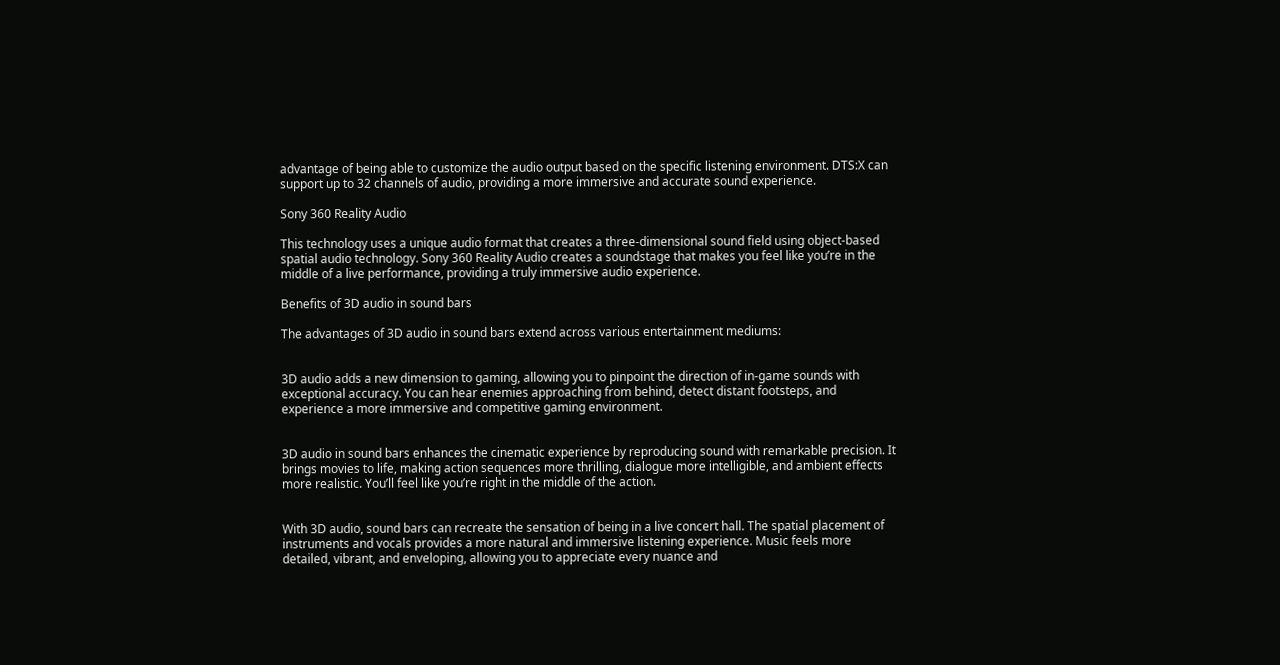advantage of being able to customize the audio output based on the specific listening environment. DTS:X can support up to 32 channels of audio, providing a more immersive and accurate sound experience.

Sony 360 Reality Audio

This technology uses a unique audio format that creates a three-dimensional sound field using object-based spatial audio technology. Sony 360 Reality Audio creates a soundstage that makes you feel like you’re in the middle of a live performance, providing a truly immersive audio experience.

Benefits of 3D audio in sound bars

The advantages of 3D audio in sound bars extend across various entertainment mediums:


3D audio adds a new dimension to gaming, allowing you to pinpoint the direction of in-game sounds with exceptional accuracy. You can hear enemies approaching from behind, detect distant footsteps, and experience a more immersive and competitive gaming environment.


3D audio in sound bars enhances the cinematic experience by reproducing sound with remarkable precision. It brings movies to life, making action sequences more thrilling, dialogue more intelligible, and ambient effects more realistic. You’ll feel like you’re right in the middle of the action.


With 3D audio, sound bars can recreate the sensation of being in a live concert hall. The spatial placement of instruments and vocals provides a more natural and immersive listening experience. Music feels more detailed, vibrant, and enveloping, allowing you to appreciate every nuance and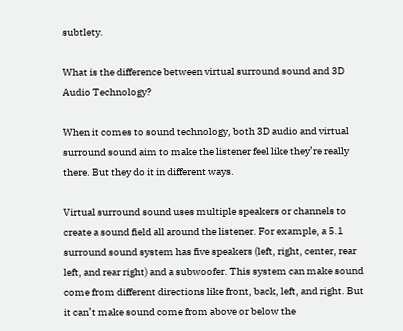subtlety.

What is the difference between virtual surround sound and 3D Audio Technology?

When it comes to sound technology, both 3D audio and virtual surround sound aim to make the listener feel like they’re really there. But they do it in different ways.

Virtual surround sound uses multiple speakers or channels to create a sound field all around the listener. For example, a 5.1 surround sound system has five speakers (left, right, center, rear left, and rear right) and a subwoofer. This system can make sound come from different directions like front, back, left, and right. But it can’t make sound come from above or below the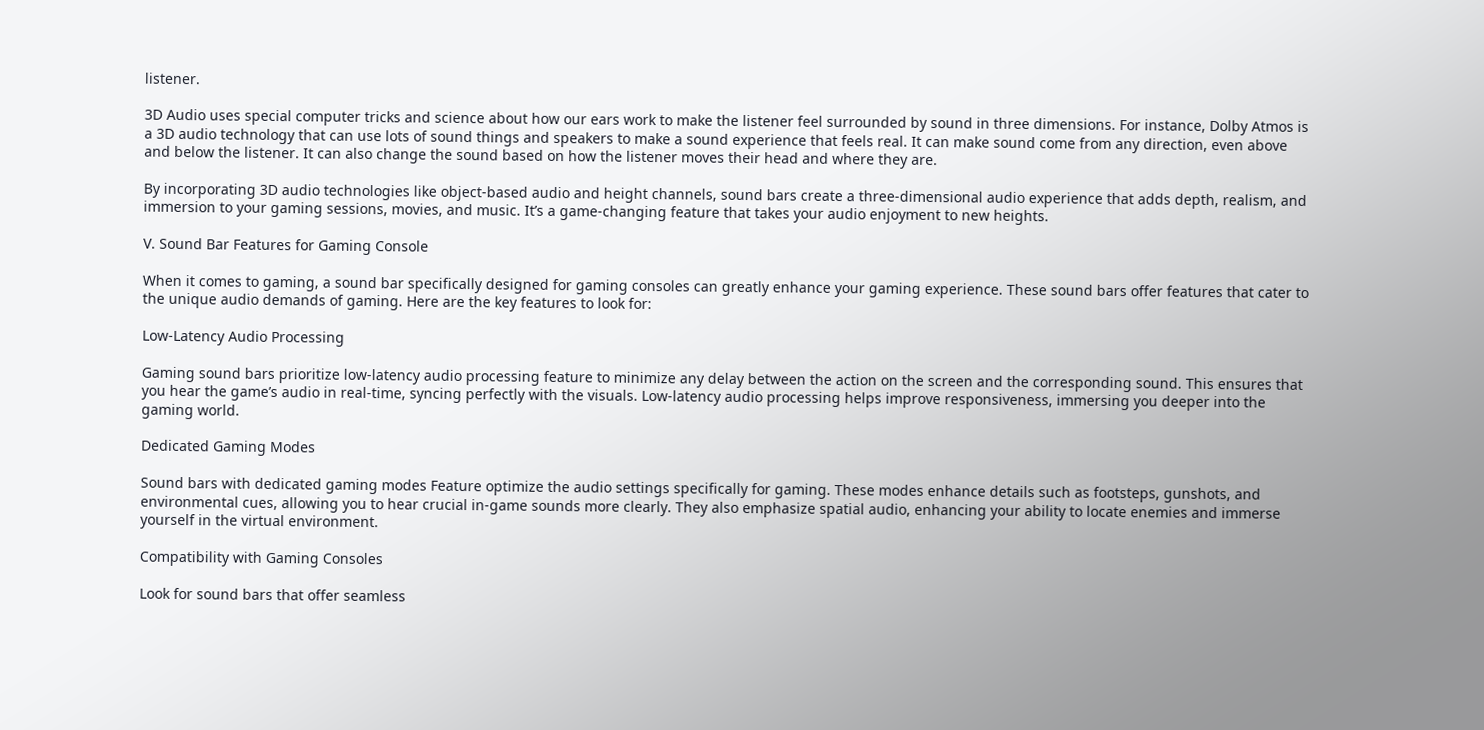listener.

3D Audio uses special computer tricks and science about how our ears work to make the listener feel surrounded by sound in three dimensions. For instance, Dolby Atmos is a 3D audio technology that can use lots of sound things and speakers to make a sound experience that feels real. It can make sound come from any direction, even above and below the listener. It can also change the sound based on how the listener moves their head and where they are.

By incorporating 3D audio technologies like object-based audio and height channels, sound bars create a three-dimensional audio experience that adds depth, realism, and immersion to your gaming sessions, movies, and music. It’s a game-changing feature that takes your audio enjoyment to new heights.

V. Sound Bar Features for Gaming Console

When it comes to gaming, a sound bar specifically designed for gaming consoles can greatly enhance your gaming experience. These sound bars offer features that cater to the unique audio demands of gaming. Here are the key features to look for:

Low-Latency Audio Processing

Gaming sound bars prioritize low-latency audio processing feature to minimize any delay between the action on the screen and the corresponding sound. This ensures that you hear the game’s audio in real-time, syncing perfectly with the visuals. Low-latency audio processing helps improve responsiveness, immersing you deeper into the gaming world.

Dedicated Gaming Modes

Sound bars with dedicated gaming modes Feature optimize the audio settings specifically for gaming. These modes enhance details such as footsteps, gunshots, and environmental cues, allowing you to hear crucial in-game sounds more clearly. They also emphasize spatial audio, enhancing your ability to locate enemies and immerse yourself in the virtual environment.

Compatibility with Gaming Consoles

Look for sound bars that offer seamless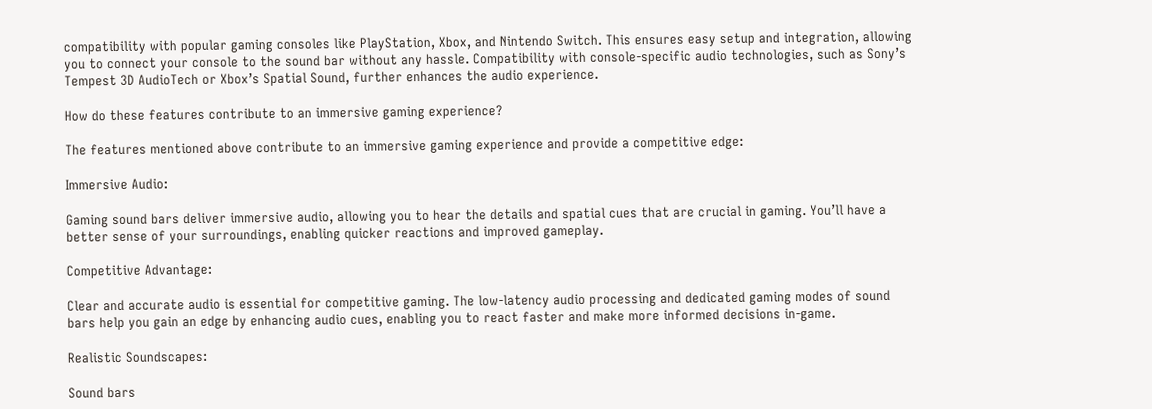compatibility with popular gaming consoles like PlayStation, Xbox, and Nintendo Switch. This ensures easy setup and integration, allowing you to connect your console to the sound bar without any hassle. Compatibility with console-specific audio technologies, such as Sony’s Tempest 3D AudioTech or Xbox’s Spatial Sound, further enhances the audio experience.

How do these features contribute to an immersive gaming experience?

The features mentioned above contribute to an immersive gaming experience and provide a competitive edge:

Immersive Audio:

Gaming sound bars deliver immersive audio, allowing you to hear the details and spatial cues that are crucial in gaming. You’ll have a better sense of your surroundings, enabling quicker reactions and improved gameplay.

Competitive Advantage:

Clear and accurate audio is essential for competitive gaming. The low-latency audio processing and dedicated gaming modes of sound bars help you gain an edge by enhancing audio cues, enabling you to react faster and make more informed decisions in-game.

Realistic Soundscapes:

Sound bars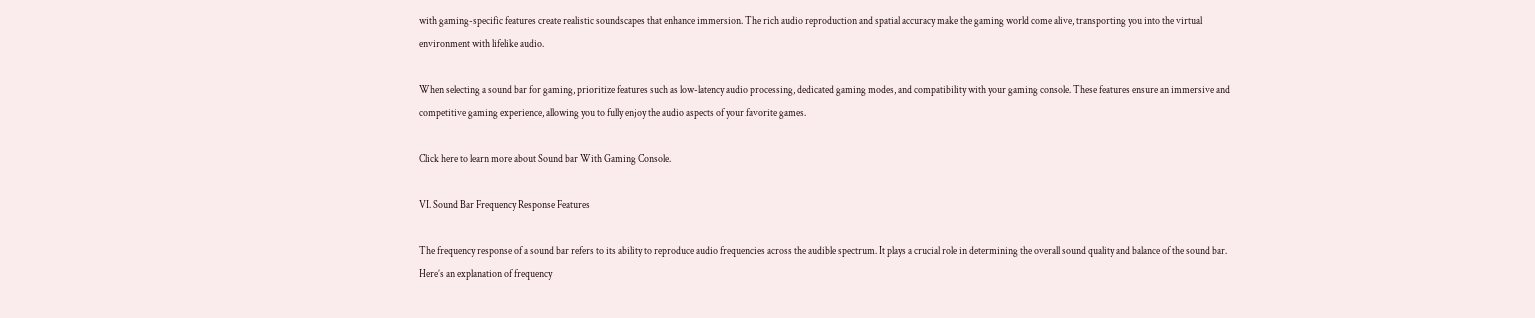with gaming-specific features create realistic soundscapes that enhance immersion. The rich audio reproduction and spatial accuracy make the gaming world come alive, transporting you into the virtual environment with lifelike audio.

When selecting a sound bar for gaming, prioritize features such as low-latency audio processing, dedicated gaming modes, and compatibility with your gaming console. These features ensure an immersive and competitive gaming experience, allowing you to fully enjoy the audio aspects of your favorite games.

Click here to learn more about Sound bar With Gaming Console.

VI. Sound Bar Frequency Response Features

The frequency response of a sound bar refers to its ability to reproduce audio frequencies across the audible spectrum. It plays a crucial role in determining the overall sound quality and balance of the sound bar. Here’s an explanation of frequency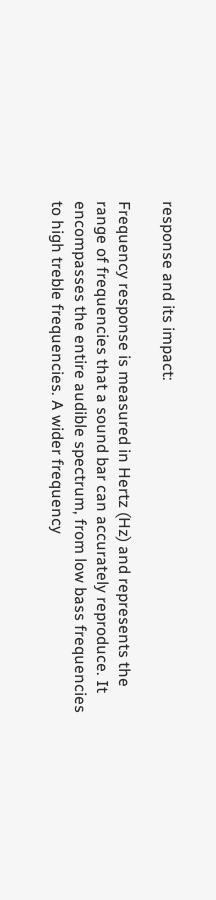response and its impact:

Frequency response is measured in Hertz (Hz) and represents the range of frequencies that a sound bar can accurately reproduce. It encompasses the entire audible spectrum, from low bass frequencies to high treble frequencies. A wider frequency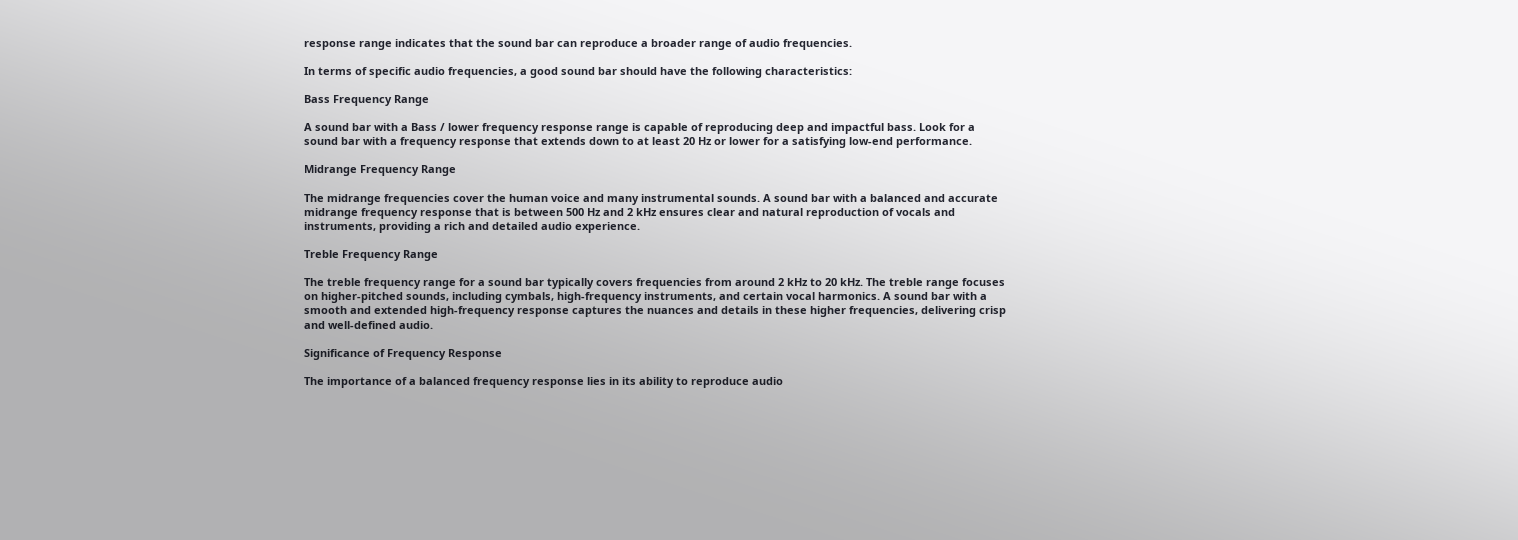response range indicates that the sound bar can reproduce a broader range of audio frequencies.

In terms of specific audio frequencies, a good sound bar should have the following characteristics:

Bass Frequency Range

A sound bar with a Bass / lower frequency response range is capable of reproducing deep and impactful bass. Look for a sound bar with a frequency response that extends down to at least 20 Hz or lower for a satisfying low-end performance.

Midrange Frequency Range

The midrange frequencies cover the human voice and many instrumental sounds. A sound bar with a balanced and accurate midrange frequency response that is between 500 Hz and 2 kHz ensures clear and natural reproduction of vocals and instruments, providing a rich and detailed audio experience.

Treble Frequency Range

The treble frequency range for a sound bar typically covers frequencies from around 2 kHz to 20 kHz. The treble range focuses on higher-pitched sounds, including cymbals, high-frequency instruments, and certain vocal harmonics. A sound bar with a smooth and extended high-frequency response captures the nuances and details in these higher frequencies, delivering crisp and well-defined audio.

Significance of Frequency Response

The importance of a balanced frequency response lies in its ability to reproduce audio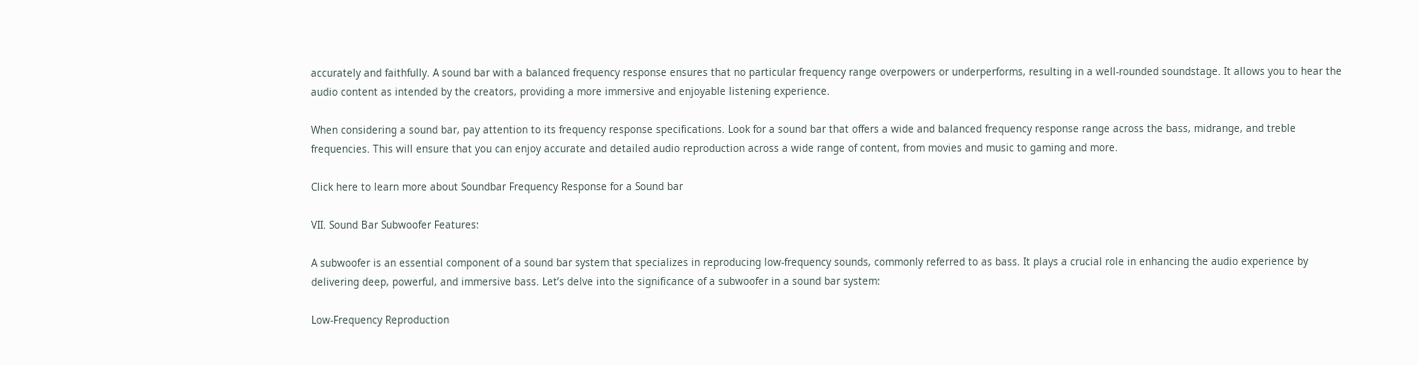accurately and faithfully. A sound bar with a balanced frequency response ensures that no particular frequency range overpowers or underperforms, resulting in a well-rounded soundstage. It allows you to hear the audio content as intended by the creators, providing a more immersive and enjoyable listening experience.

When considering a sound bar, pay attention to its frequency response specifications. Look for a sound bar that offers a wide and balanced frequency response range across the bass, midrange, and treble frequencies. This will ensure that you can enjoy accurate and detailed audio reproduction across a wide range of content, from movies and music to gaming and more.

Click here to learn more about Soundbar Frequency Response for a Sound bar

VII. Sound Bar Subwoofer Features:

A subwoofer is an essential component of a sound bar system that specializes in reproducing low-frequency sounds, commonly referred to as bass. It plays a crucial role in enhancing the audio experience by delivering deep, powerful, and immersive bass. Let’s delve into the significance of a subwoofer in a sound bar system:

Low-Frequency Reproduction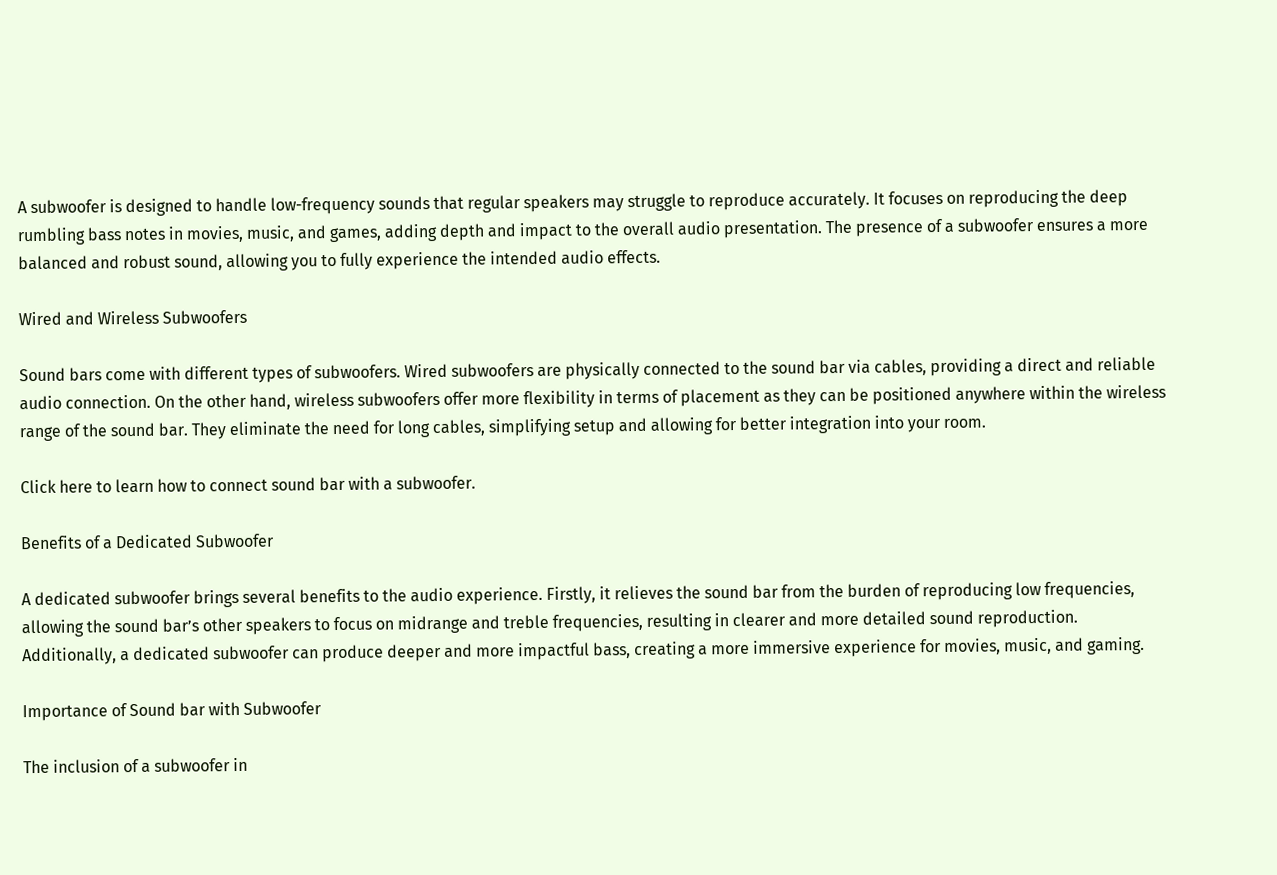A subwoofer is designed to handle low-frequency sounds that regular speakers may struggle to reproduce accurately. It focuses on reproducing the deep rumbling bass notes in movies, music, and games, adding depth and impact to the overall audio presentation. The presence of a subwoofer ensures a more balanced and robust sound, allowing you to fully experience the intended audio effects.

Wired and Wireless Subwoofers

Sound bars come with different types of subwoofers. Wired subwoofers are physically connected to the sound bar via cables, providing a direct and reliable audio connection. On the other hand, wireless subwoofers offer more flexibility in terms of placement as they can be positioned anywhere within the wireless range of the sound bar. They eliminate the need for long cables, simplifying setup and allowing for better integration into your room.

Click here to learn how to connect sound bar with a subwoofer.

Benefits of a Dedicated Subwoofer

A dedicated subwoofer brings several benefits to the audio experience. Firstly, it relieves the sound bar from the burden of reproducing low frequencies, allowing the sound bar’s other speakers to focus on midrange and treble frequencies, resulting in clearer and more detailed sound reproduction. Additionally, a dedicated subwoofer can produce deeper and more impactful bass, creating a more immersive experience for movies, music, and gaming.

Importance of Sound bar with Subwoofer

The inclusion of a subwoofer in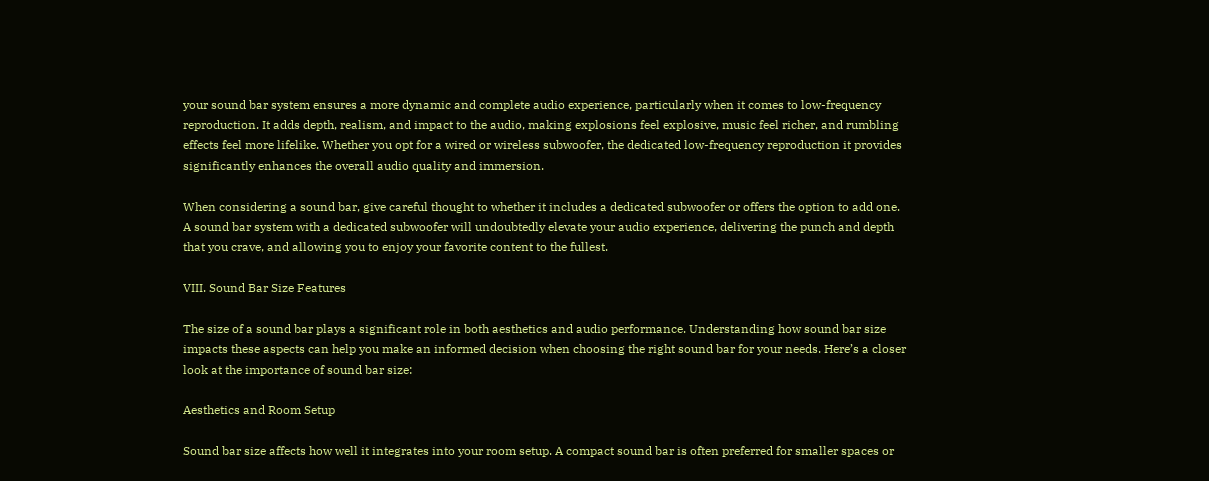your sound bar system ensures a more dynamic and complete audio experience, particularly when it comes to low-frequency reproduction. It adds depth, realism, and impact to the audio, making explosions feel explosive, music feel richer, and rumbling effects feel more lifelike. Whether you opt for a wired or wireless subwoofer, the dedicated low-frequency reproduction it provides significantly enhances the overall audio quality and immersion.

When considering a sound bar, give careful thought to whether it includes a dedicated subwoofer or offers the option to add one. A sound bar system with a dedicated subwoofer will undoubtedly elevate your audio experience, delivering the punch and depth that you crave, and allowing you to enjoy your favorite content to the fullest.

VIII. Sound Bar Size Features

The size of a sound bar plays a significant role in both aesthetics and audio performance. Understanding how sound bar size impacts these aspects can help you make an informed decision when choosing the right sound bar for your needs. Here’s a closer look at the importance of sound bar size:

Aesthetics and Room Setup

Sound bar size affects how well it integrates into your room setup. A compact sound bar is often preferred for smaller spaces or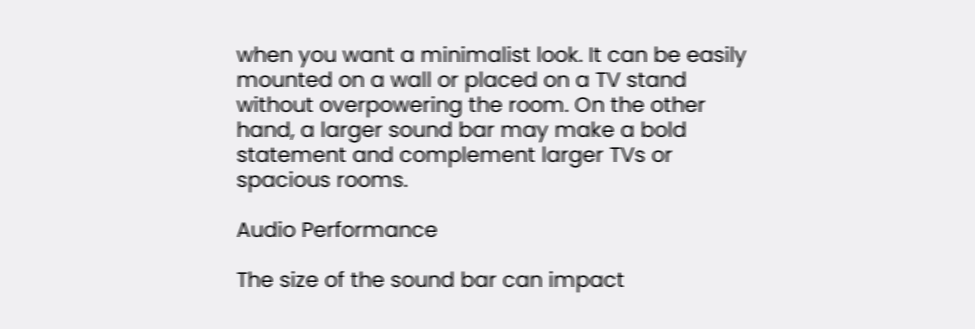when you want a minimalist look. It can be easily mounted on a wall or placed on a TV stand without overpowering the room. On the other hand, a larger sound bar may make a bold statement and complement larger TVs or spacious rooms.

Audio Performance

The size of the sound bar can impact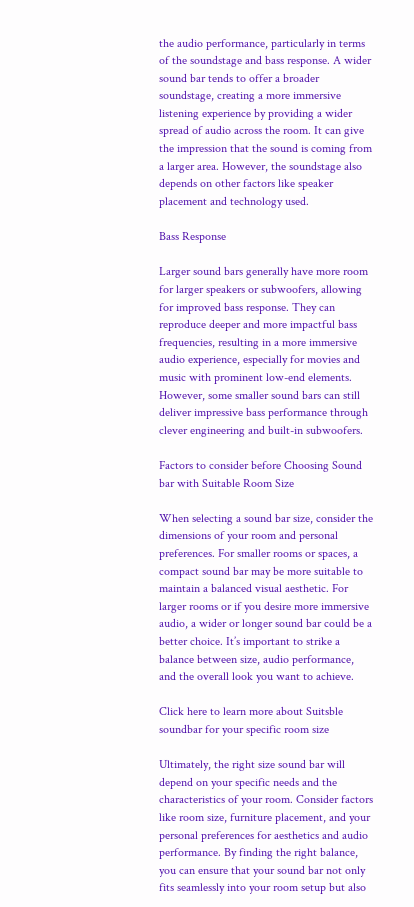the audio performance, particularly in terms of the soundstage and bass response. A wider sound bar tends to offer a broader soundstage, creating a more immersive listening experience by providing a wider spread of audio across the room. It can give the impression that the sound is coming from a larger area. However, the soundstage also depends on other factors like speaker placement and technology used.

Bass Response

Larger sound bars generally have more room for larger speakers or subwoofers, allowing for improved bass response. They can reproduce deeper and more impactful bass frequencies, resulting in a more immersive audio experience, especially for movies and music with prominent low-end elements. However, some smaller sound bars can still deliver impressive bass performance through clever engineering and built-in subwoofers.

Factors to consider before Choosing Sound bar with Suitable Room Size

When selecting a sound bar size, consider the dimensions of your room and personal preferences. For smaller rooms or spaces, a compact sound bar may be more suitable to maintain a balanced visual aesthetic. For larger rooms or if you desire more immersive audio, a wider or longer sound bar could be a better choice. It’s important to strike a balance between size, audio performance, and the overall look you want to achieve.

Click here to learn more about Suitsble soundbar for your specific room size

Ultimately, the right size sound bar will depend on your specific needs and the characteristics of your room. Consider factors like room size, furniture placement, and your personal preferences for aesthetics and audio performance. By finding the right balance, you can ensure that your sound bar not only fits seamlessly into your room setup but also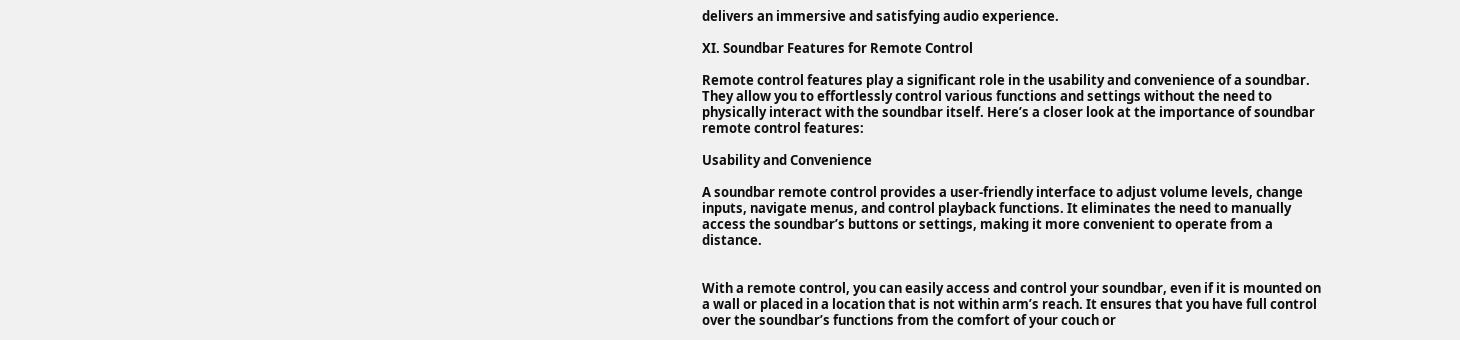delivers an immersive and satisfying audio experience.

XI. Soundbar Features for Remote Control

Remote control features play a significant role in the usability and convenience of a soundbar. They allow you to effortlessly control various functions and settings without the need to physically interact with the soundbar itself. Here’s a closer look at the importance of soundbar remote control features:

Usability and Convenience

A soundbar remote control provides a user-friendly interface to adjust volume levels, change inputs, navigate menus, and control playback functions. It eliminates the need to manually access the soundbar’s buttons or settings, making it more convenient to operate from a distance.


With a remote control, you can easily access and control your soundbar, even if it is mounted on a wall or placed in a location that is not within arm’s reach. It ensures that you have full control over the soundbar’s functions from the comfort of your couch or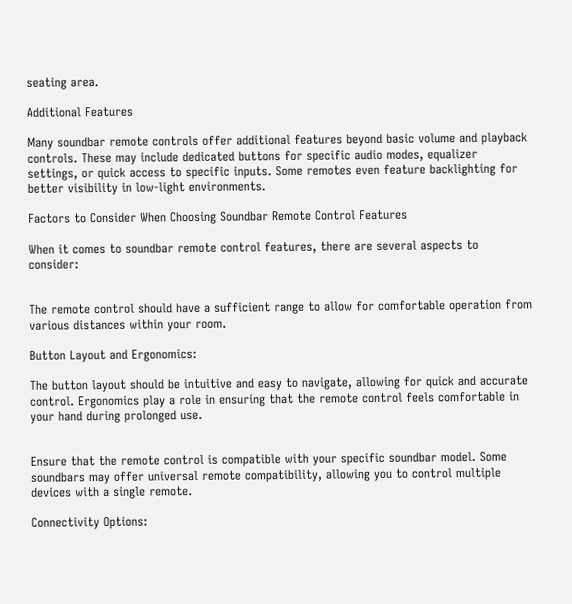seating area.

Additional Features

Many soundbar remote controls offer additional features beyond basic volume and playback controls. These may include dedicated buttons for specific audio modes, equalizer settings, or quick access to specific inputs. Some remotes even feature backlighting for better visibility in low-light environments.

Factors to Consider When Choosing Soundbar Remote Control Features

When it comes to soundbar remote control features, there are several aspects to consider:


The remote control should have a sufficient range to allow for comfortable operation from various distances within your room.

Button Layout and Ergonomics:

The button layout should be intuitive and easy to navigate, allowing for quick and accurate control. Ergonomics play a role in ensuring that the remote control feels comfortable in your hand during prolonged use.


Ensure that the remote control is compatible with your specific soundbar model. Some soundbars may offer universal remote compatibility, allowing you to control multiple devices with a single remote.

Connectivity Options: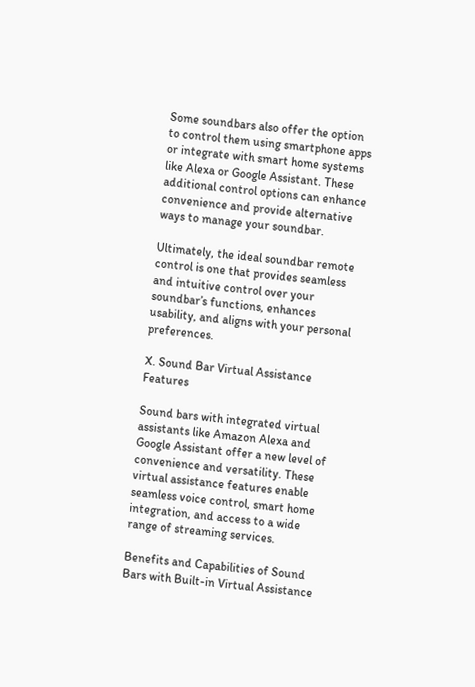Some soundbars also offer the option to control them using smartphone apps or integrate with smart home systems like Alexa or Google Assistant. These additional control options can enhance convenience and provide alternative ways to manage your soundbar.

Ultimately, the ideal soundbar remote control is one that provides seamless and intuitive control over your soundbar’s functions, enhances usability, and aligns with your personal preferences.

X. Sound Bar Virtual Assistance Features

Sound bars with integrated virtual assistants like Amazon Alexa and Google Assistant offer a new level of convenience and versatility. These virtual assistance features enable seamless voice control, smart home integration, and access to a wide range of streaming services.

Benefits and Capabilities of Sound Bars with Built-in Virtual Assistance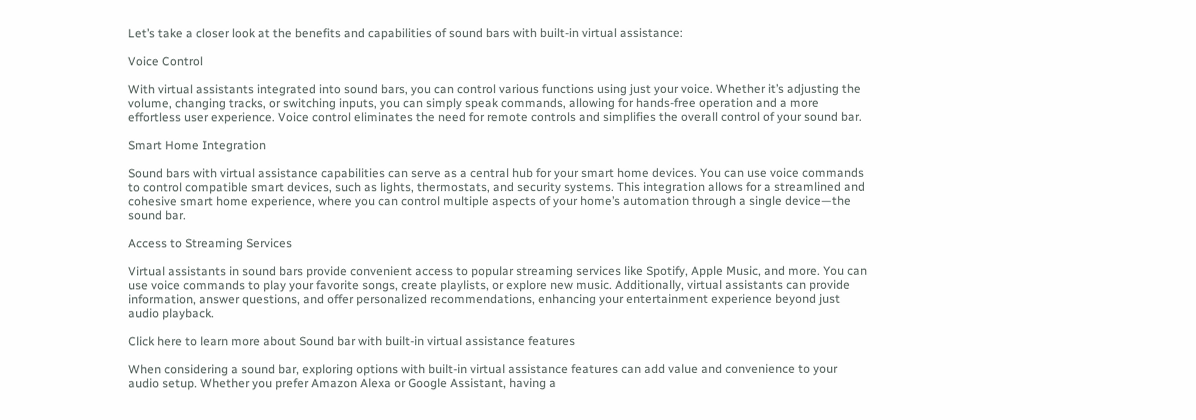Let’s take a closer look at the benefits and capabilities of sound bars with built-in virtual assistance:

Voice Control

With virtual assistants integrated into sound bars, you can control various functions using just your voice. Whether it’s adjusting the volume, changing tracks, or switching inputs, you can simply speak commands, allowing for hands-free operation and a more effortless user experience. Voice control eliminates the need for remote controls and simplifies the overall control of your sound bar.

Smart Home Integration

Sound bars with virtual assistance capabilities can serve as a central hub for your smart home devices. You can use voice commands to control compatible smart devices, such as lights, thermostats, and security systems. This integration allows for a streamlined and cohesive smart home experience, where you can control multiple aspects of your home’s automation through a single device—the sound bar.

Access to Streaming Services

Virtual assistants in sound bars provide convenient access to popular streaming services like Spotify, Apple Music, and more. You can use voice commands to play your favorite songs, create playlists, or explore new music. Additionally, virtual assistants can provide information, answer questions, and offer personalized recommendations, enhancing your entertainment experience beyond just audio playback.

Click here to learn more about Sound bar with built-in virtual assistance features

When considering a sound bar, exploring options with built-in virtual assistance features can add value and convenience to your audio setup. Whether you prefer Amazon Alexa or Google Assistant, having a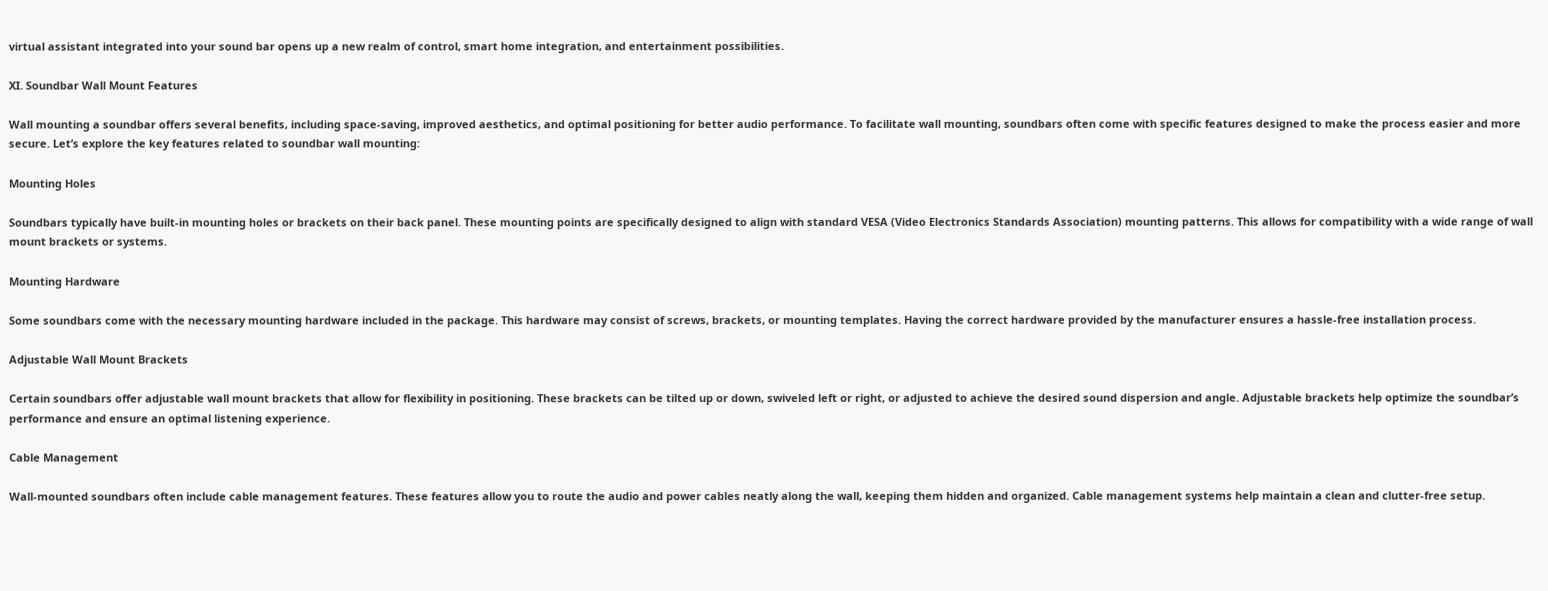virtual assistant integrated into your sound bar opens up a new realm of control, smart home integration, and entertainment possibilities.

XI. Soundbar Wall Mount Features

Wall mounting a soundbar offers several benefits, including space-saving, improved aesthetics, and optimal positioning for better audio performance. To facilitate wall mounting, soundbars often come with specific features designed to make the process easier and more secure. Let’s explore the key features related to soundbar wall mounting:

Mounting Holes

Soundbars typically have built-in mounting holes or brackets on their back panel. These mounting points are specifically designed to align with standard VESA (Video Electronics Standards Association) mounting patterns. This allows for compatibility with a wide range of wall mount brackets or systems.

Mounting Hardware

Some soundbars come with the necessary mounting hardware included in the package. This hardware may consist of screws, brackets, or mounting templates. Having the correct hardware provided by the manufacturer ensures a hassle-free installation process.

Adjustable Wall Mount Brackets

Certain soundbars offer adjustable wall mount brackets that allow for flexibility in positioning. These brackets can be tilted up or down, swiveled left or right, or adjusted to achieve the desired sound dispersion and angle. Adjustable brackets help optimize the soundbar’s performance and ensure an optimal listening experience.

Cable Management

Wall-mounted soundbars often include cable management features. These features allow you to route the audio and power cables neatly along the wall, keeping them hidden and organized. Cable management systems help maintain a clean and clutter-free setup.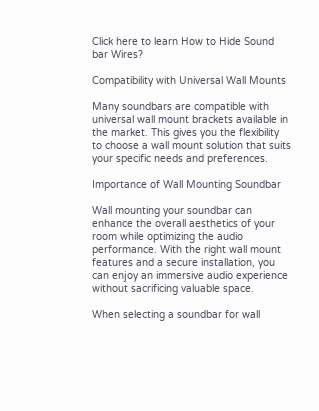Click here to learn How to Hide Sound bar Wires?

Compatibility with Universal Wall Mounts

Many soundbars are compatible with universal wall mount brackets available in the market. This gives you the flexibility to choose a wall mount solution that suits your specific needs and preferences.

Importance of Wall Mounting Soundbar

Wall mounting your soundbar can enhance the overall aesthetics of your room while optimizing the audio performance. With the right wall mount features and a secure installation, you can enjoy an immersive audio experience without sacrificing valuable space.

When selecting a soundbar for wall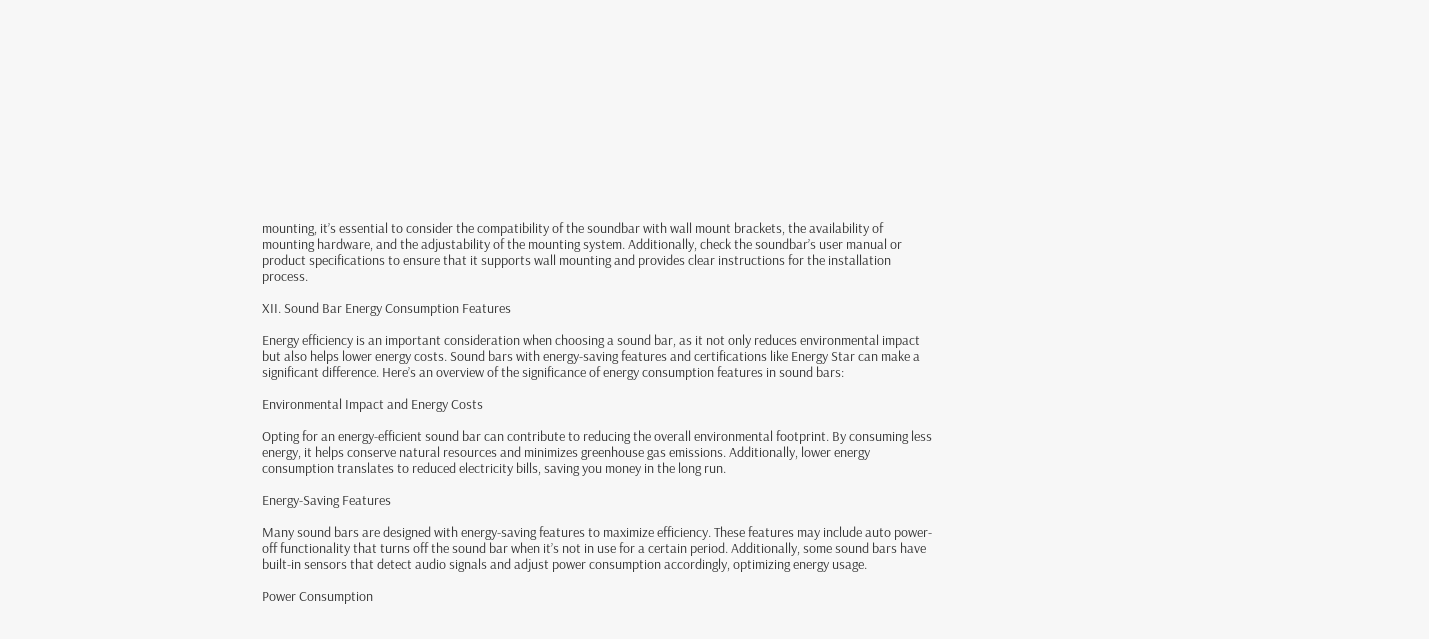mounting, it’s essential to consider the compatibility of the soundbar with wall mount brackets, the availability of mounting hardware, and the adjustability of the mounting system. Additionally, check the soundbar’s user manual or product specifications to ensure that it supports wall mounting and provides clear instructions for the installation process.

XII. Sound Bar Energy Consumption Features

Energy efficiency is an important consideration when choosing a sound bar, as it not only reduces environmental impact but also helps lower energy costs. Sound bars with energy-saving features and certifications like Energy Star can make a significant difference. Here’s an overview of the significance of energy consumption features in sound bars:

Environmental Impact and Energy Costs

Opting for an energy-efficient sound bar can contribute to reducing the overall environmental footprint. By consuming less energy, it helps conserve natural resources and minimizes greenhouse gas emissions. Additionally, lower energy consumption translates to reduced electricity bills, saving you money in the long run.

Energy-Saving Features

Many sound bars are designed with energy-saving features to maximize efficiency. These features may include auto power-off functionality that turns off the sound bar when it’s not in use for a certain period. Additionally, some sound bars have built-in sensors that detect audio signals and adjust power consumption accordingly, optimizing energy usage.

Power Consumption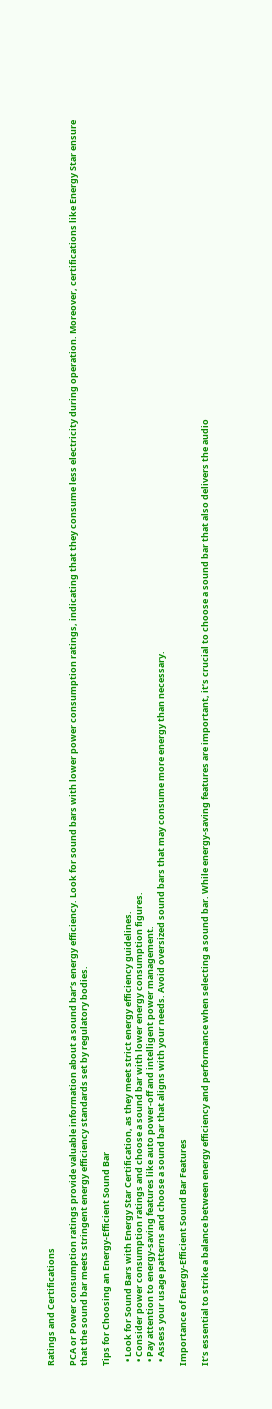Ratings and Certifications

PCA or Power consumption ratings provide valuable information about a sound bar’s energy efficiency. Look for sound bars with lower power consumption ratings, indicating that they consume less electricity during operation. Moreover, certifications like Energy Star ensure that the sound bar meets stringent energy efficiency standards set by regulatory bodies.

Tips for Choosing an Energy-Efficient Sound Bar

  • Look for Sound Bars with Energy Star Certification, as they meet strict energy efficiency guidelines.
  • Consider power consumption ratings and choose a sound bar with lower energy consumption figures.
  • Pay attention to energy-saving features like auto power-off and intelligent power management.
  • Assess your usage patterns and choose a sound bar that aligns with your needs. Avoid oversized sound bars that may consume more energy than necessary.

Importance of Energy-Efficient Sound Bar Features

It’s essential to strike a balance between energy efficiency and performance when selecting a sound bar. While energy-saving features are important, it’s crucial to choose a sound bar that also delivers the audio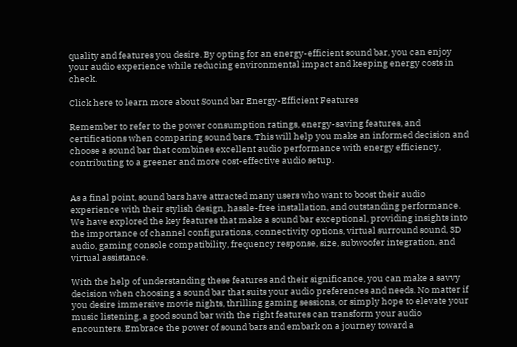quality and features you desire. By opting for an energy-efficient sound bar, you can enjoy your audio experience while reducing environmental impact and keeping energy costs in check.

Click here to learn more about Sound bar Energy-Efficient Features

Remember to refer to the power consumption ratings, energy-saving features, and certifications when comparing sound bars. This will help you make an informed decision and choose a sound bar that combines excellent audio performance with energy efficiency, contributing to a greener and more cost-effective audio setup.


As a final point, sound bars have attracted many users who want to boost their audio experience with their stylish design, hassle-free installation, and outstanding performance. We have explored the key features that make a sound bar exceptional, providing insights into the importance of channel configurations, connectivity options, virtual surround sound, 3D audio, gaming console compatibility, frequency response, size, subwoofer integration, and virtual assistance.

With the help of understanding these features and their significance, you can make a savvy decision when choosing a sound bar that suits your audio preferences and needs. No matter if you desire immersive movie nights, thrilling gaming sessions, or simply hope to elevate your music listening, a good sound bar with the right features can transform your audio encounters. Embrace the power of sound bars and embark on a journey toward a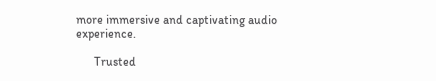more immersive and captivating audio experience.

      Trusted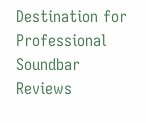Destination for Professional Soundbar Reviews